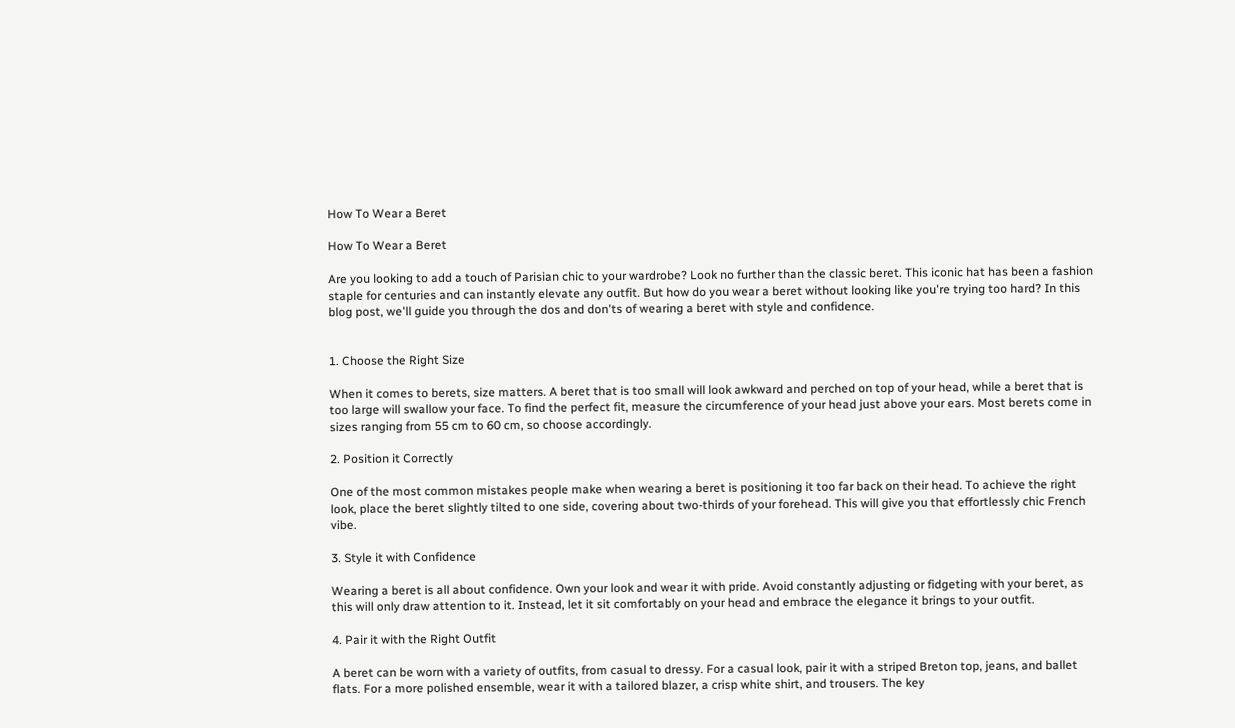How To Wear a Beret

How To Wear a Beret

Are you looking to add a touch of Parisian chic to your wardrobe? Look no further than the classic beret. This iconic hat has been a fashion staple for centuries and can instantly elevate any outfit. But how do you wear a beret without looking like you're trying too hard? In this blog post, we'll guide you through the dos and don'ts of wearing a beret with style and confidence.


1. Choose the Right Size

When it comes to berets, size matters. A beret that is too small will look awkward and perched on top of your head, while a beret that is too large will swallow your face. To find the perfect fit, measure the circumference of your head just above your ears. Most berets come in sizes ranging from 55 cm to 60 cm, so choose accordingly.

2. Position it Correctly

One of the most common mistakes people make when wearing a beret is positioning it too far back on their head. To achieve the right look, place the beret slightly tilted to one side, covering about two-thirds of your forehead. This will give you that effortlessly chic French vibe.

3. Style it with Confidence

Wearing a beret is all about confidence. Own your look and wear it with pride. Avoid constantly adjusting or fidgeting with your beret, as this will only draw attention to it. Instead, let it sit comfortably on your head and embrace the elegance it brings to your outfit.

4. Pair it with the Right Outfit

A beret can be worn with a variety of outfits, from casual to dressy. For a casual look, pair it with a striped Breton top, jeans, and ballet flats. For a more polished ensemble, wear it with a tailored blazer, a crisp white shirt, and trousers. The key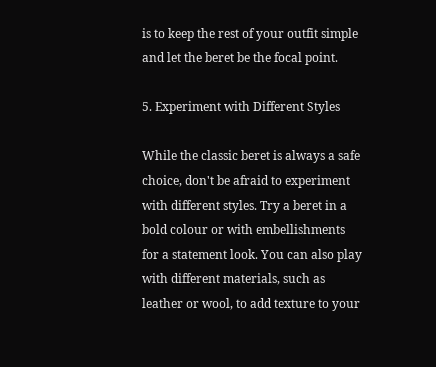is to keep the rest of your outfit simple and let the beret be the focal point.

5. Experiment with Different Styles

While the classic beret is always a safe choice, don't be afraid to experiment with different styles. Try a beret in a bold colour or with embellishments for a statement look. You can also play with different materials, such as leather or wool, to add texture to your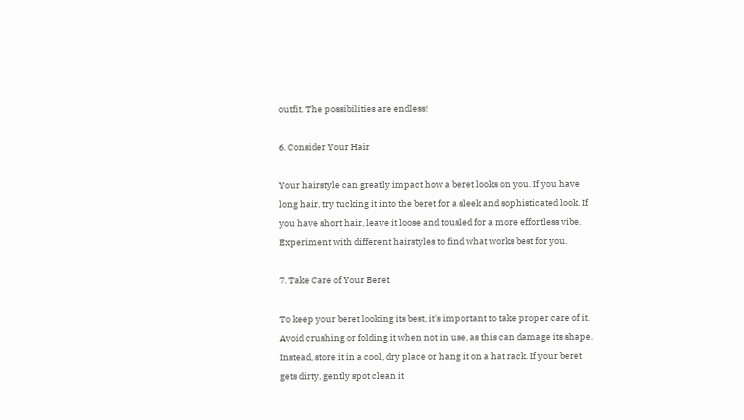outfit. The possibilities are endless!

6. Consider Your Hair

Your hairstyle can greatly impact how a beret looks on you. If you have long hair, try tucking it into the beret for a sleek and sophisticated look. If you have short hair, leave it loose and tousled for a more effortless vibe. Experiment with different hairstyles to find what works best for you.

7. Take Care of Your Beret

To keep your beret looking its best, it's important to take proper care of it. Avoid crushing or folding it when not in use, as this can damage its shape. Instead, store it in a cool, dry place or hang it on a hat rack. If your beret gets dirty, gently spot clean it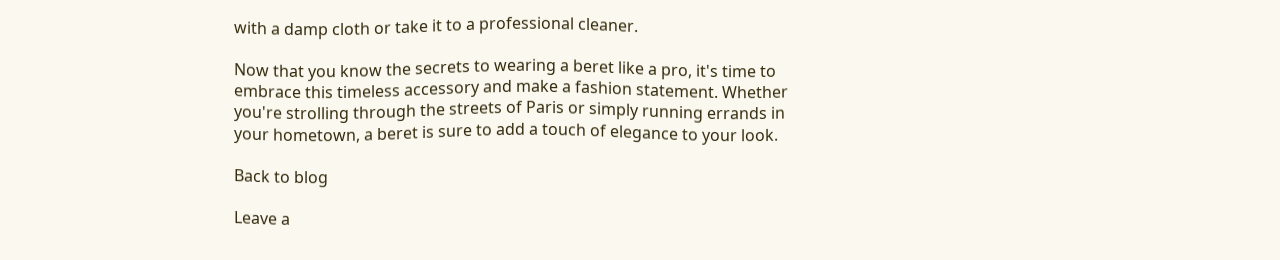with a damp cloth or take it to a professional cleaner.

Now that you know the secrets to wearing a beret like a pro, it's time to embrace this timeless accessory and make a fashion statement. Whether you're strolling through the streets of Paris or simply running errands in your hometown, a beret is sure to add a touch of elegance to your look.

Back to blog

Leave a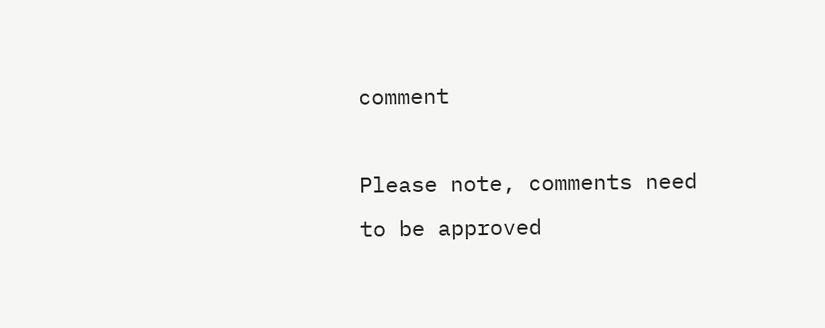comment

Please note, comments need to be approved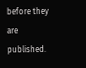before they are published.